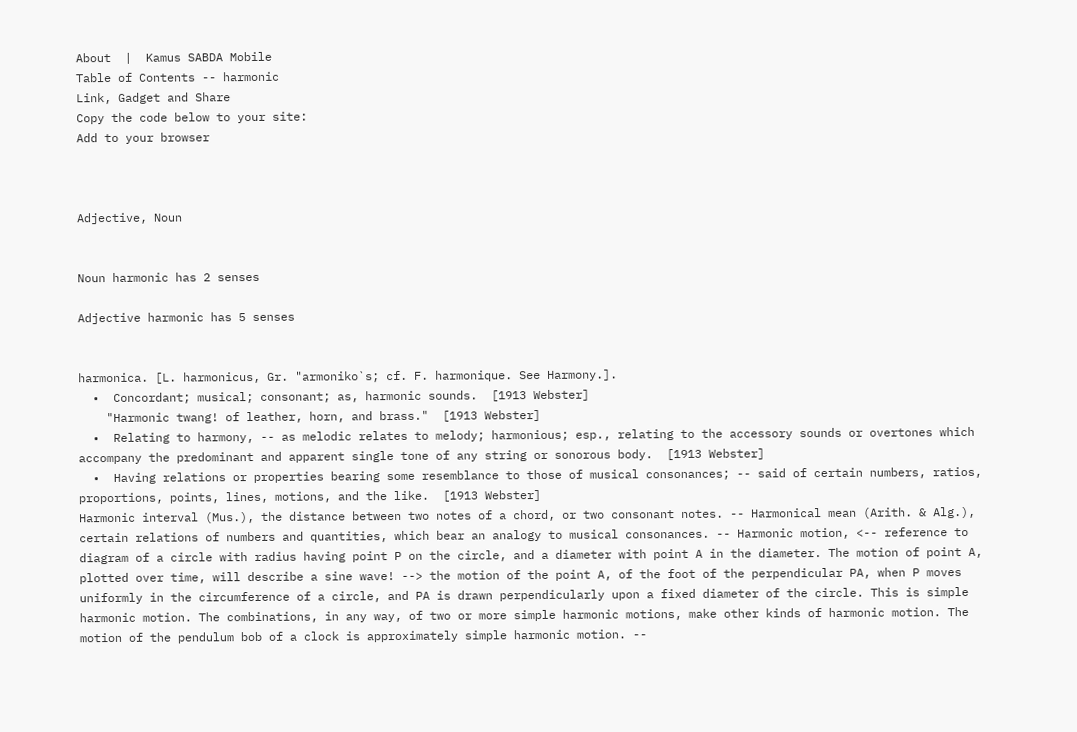About  |  Kamus SABDA Mobile
Table of Contents -- harmonic
Link, Gadget and Share
Copy the code below to your site:
Add to your browser



Adjective, Noun


Noun harmonic has 2 senses

Adjective harmonic has 5 senses


harmonica. [L. harmonicus, Gr. "armoniko`s; cf. F. harmonique. See Harmony.].
  •  Concordant; musical; consonant; as, harmonic sounds.  [1913 Webster]
    "Harmonic twang! of leather, horn, and brass."  [1913 Webster]
  •  Relating to harmony, -- as melodic relates to melody; harmonious; esp., relating to the accessory sounds or overtones which accompany the predominant and apparent single tone of any string or sonorous body.  [1913 Webster]
  •  Having relations or properties bearing some resemblance to those of musical consonances; -- said of certain numbers, ratios, proportions, points, lines, motions, and the like.  [1913 Webster]
Harmonic interval (Mus.), the distance between two notes of a chord, or two consonant notes. -- Harmonical mean (Arith. & Alg.), certain relations of numbers and quantities, which bear an analogy to musical consonances. -- Harmonic motion, <-- reference to diagram of a circle with radius having point P on the circle, and a diameter with point A in the diameter. The motion of point A, plotted over time, will describe a sine wave! --> the motion of the point A, of the foot of the perpendicular PA, when P moves uniformly in the circumference of a circle, and PA is drawn perpendicularly upon a fixed diameter of the circle. This is simple harmonic motion. The combinations, in any way, of two or more simple harmonic motions, make other kinds of harmonic motion. The motion of the pendulum bob of a clock is approximately simple harmonic motion. --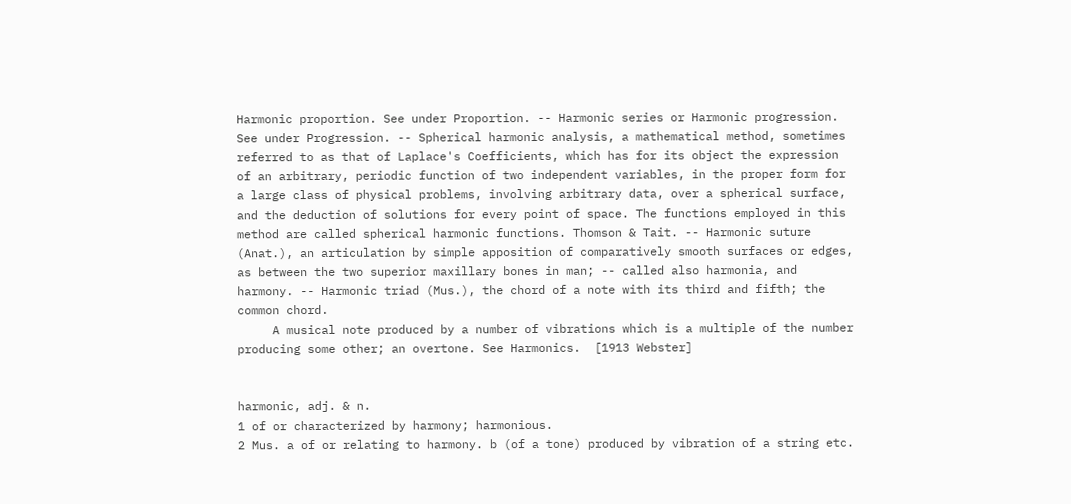Harmonic proportion. See under Proportion. -- Harmonic series or Harmonic progression. See under Progression. -- Spherical harmonic analysis, a mathematical method, sometimes referred to as that of Laplace's Coefficients, which has for its object the expression of an arbitrary, periodic function of two independent variables, in the proper form for a large class of physical problems, involving arbitrary data, over a spherical surface, and the deduction of solutions for every point of space. The functions employed in this method are called spherical harmonic functions. Thomson & Tait. -- Harmonic suture (Anat.), an articulation by simple apposition of comparatively smooth surfaces or edges, as between the two superior maxillary bones in man; -- called also harmonia, and harmony. -- Harmonic triad (Mus.), the chord of a note with its third and fifth; the common chord.
     A musical note produced by a number of vibrations which is a multiple of the number producing some other; an overtone. See Harmonics.  [1913 Webster]


harmonic, adj. & n.
1 of or characterized by harmony; harmonious.
2 Mus. a of or relating to harmony. b (of a tone) produced by vibration of a string etc.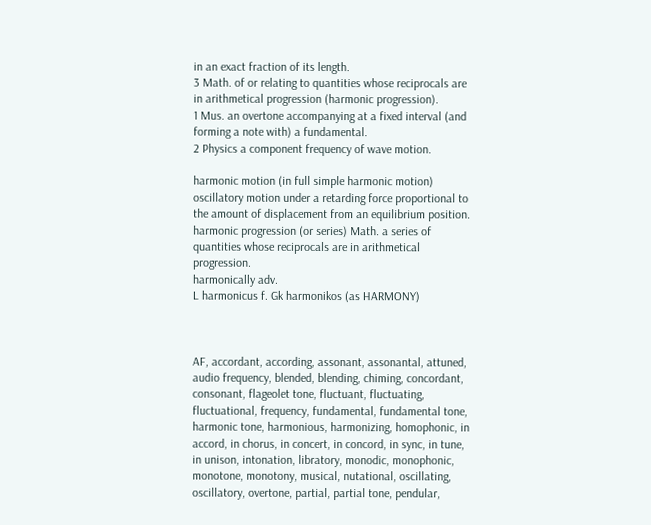in an exact fraction of its length.
3 Math. of or relating to quantities whose reciprocals are in arithmetical progression (harmonic progression).
1 Mus. an overtone accompanying at a fixed interval (and forming a note with) a fundamental.
2 Physics a component frequency of wave motion.

harmonic motion (in full simple harmonic motion) oscillatory motion under a retarding force proportional to the amount of displacement from an equilibrium position. harmonic progression (or series) Math. a series of quantities whose reciprocals are in arithmetical progression.
harmonically adv.
L harmonicus f. Gk harmonikos (as HARMONY)



AF, accordant, according, assonant, assonantal, attuned, audio frequency, blended, blending, chiming, concordant, consonant, flageolet tone, fluctuant, fluctuating, fluctuational, frequency, fundamental, fundamental tone, harmonic tone, harmonious, harmonizing, homophonic, in accord, in chorus, in concert, in concord, in sync, in tune, in unison, intonation, libratory, monodic, monophonic, monotone, monotony, musical, nutational, oscillating, oscillatory, overtone, partial, partial tone, pendular,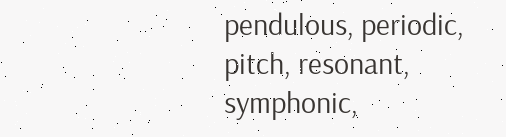pendulous, periodic, pitch, resonant, symphonic,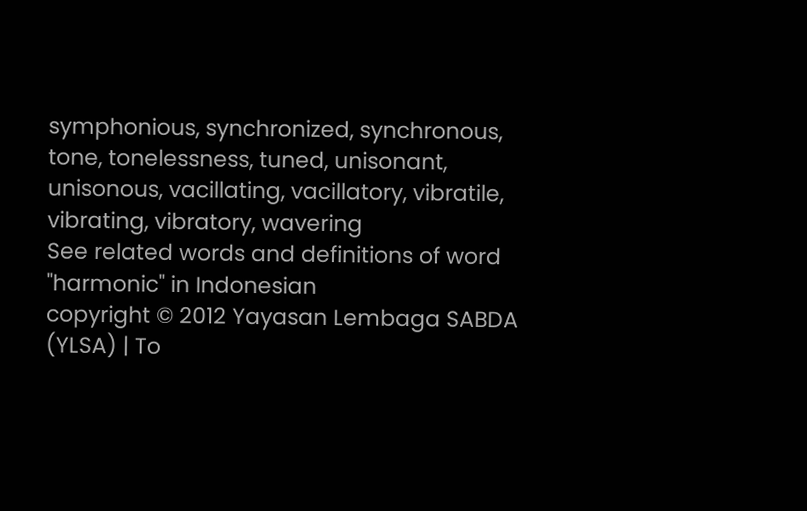symphonious, synchronized, synchronous, tone, tonelessness, tuned, unisonant, unisonous, vacillating, vacillatory, vibratile, vibrating, vibratory, wavering
See related words and definitions of word "harmonic" in Indonesian
copyright © 2012 Yayasan Lembaga SABDA (YLSA) | To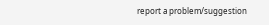report a problem/suggestion